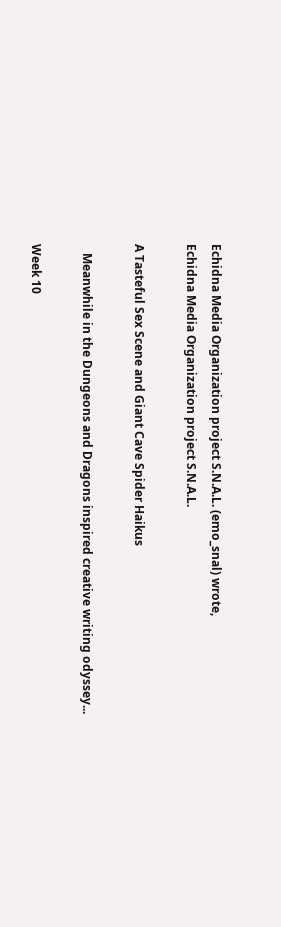Echidna Media Organization project S.N.A.L. (emo_snal) wrote,
Echidna Media Organization project S.N.A.L.

A Tasteful Sex Scene and Giant Cave Spider Haikus

   Meanwhile in the Dungeons and Dragons inspired creative writing odyssey...

Week 10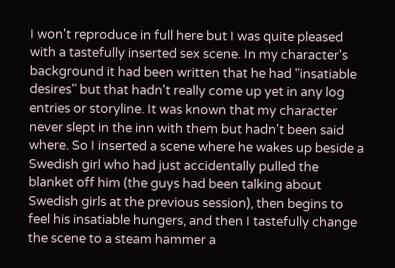I won't reproduce in full here but I was quite pleased with a tastefully inserted sex scene. In my character's background it had been written that he had "insatiable desires" but that hadn't really come up yet in any log entries or storyline. It was known that my character never slept in the inn with them but hadn't been said where. So I inserted a scene where he wakes up beside a Swedish girl who had just accidentally pulled the blanket off him (the guys had been talking about Swedish girls at the previous session), then begins to feel his insatiable hungers, and then I tastefully change the scene to a steam hammer a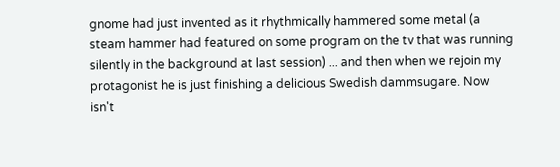gnome had just invented as it rhythmically hammered some metal (a steam hammer had featured on some program on the tv that was running silently in the background at last session) ... and then when we rejoin my protagonist he is just finishing a delicious Swedish dammsugare. Now isn't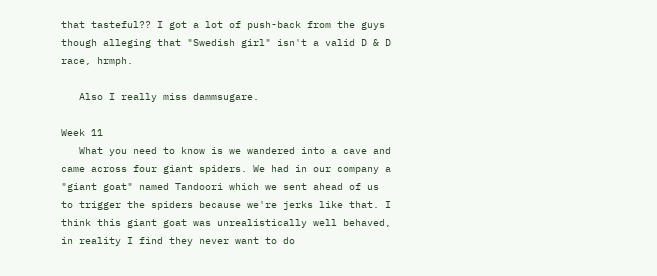that tasteful?? I got a lot of push-back from the guys though alleging that "Swedish girl" isn't a valid D & D race, hrmph.

   Also I really miss dammsugare.

Week 11
   What you need to know is we wandered into a cave and came across four giant spiders. We had in our company a "giant goat" named Tandoori which we sent ahead of us to trigger the spiders because we're jerks like that. I think this giant goat was unrealistically well behaved, in reality I find they never want to do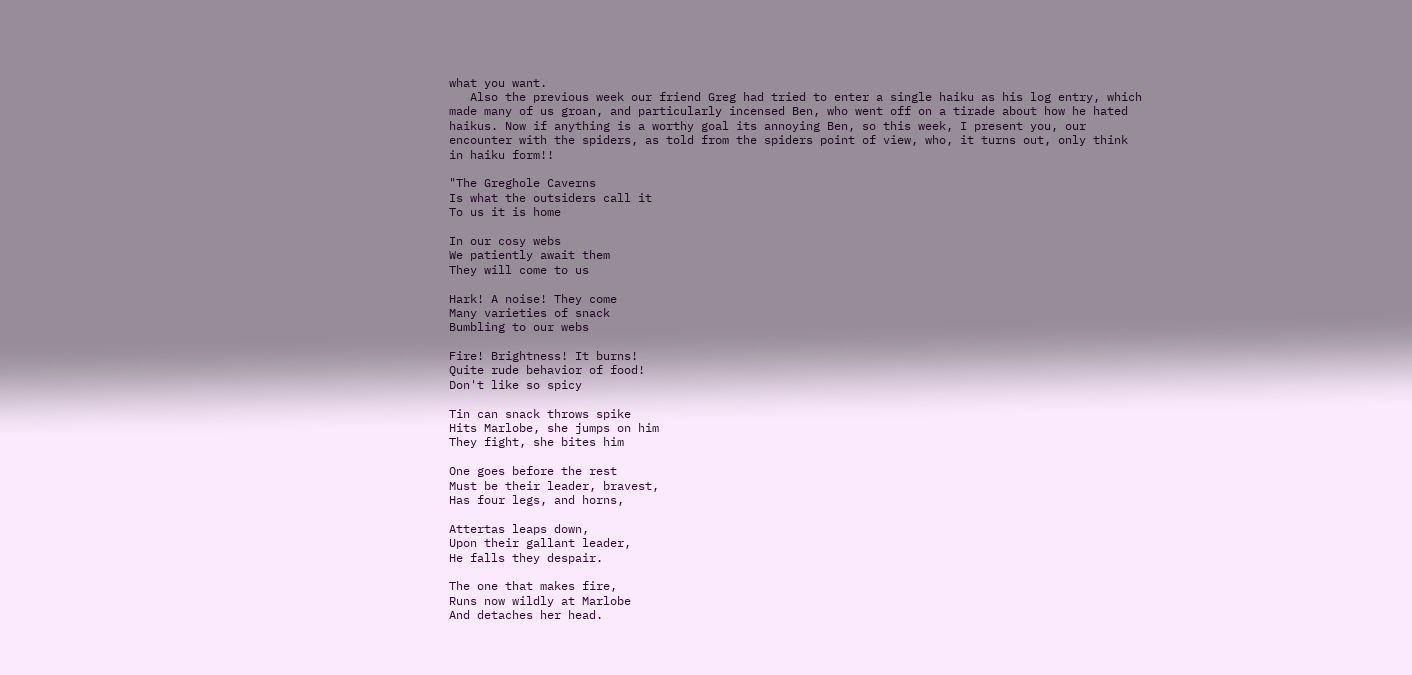what you want.
   Also the previous week our friend Greg had tried to enter a single haiku as his log entry, which made many of us groan, and particularly incensed Ben, who went off on a tirade about how he hated haikus. Now if anything is a worthy goal its annoying Ben, so this week, I present you, our encounter with the spiders, as told from the spiders point of view, who, it turns out, only think in haiku form!!

"The Greghole Caverns
Is what the outsiders call it
To us it is home

In our cosy webs
We patiently await them
They will come to us

Hark! A noise! They come
Many varieties of snack
Bumbling to our webs

Fire! Brightness! It burns!
Quite rude behavior of food!
Don't like so spicy

Tin can snack throws spike
Hits Marlobe, she jumps on him
They fight, she bites him

One goes before the rest
Must be their leader, bravest,
Has four legs, and horns,

Attertas leaps down,
Upon their gallant leader,
He falls they despair.

The one that makes fire,
Runs now wildly at Marlobe
And detaches her head.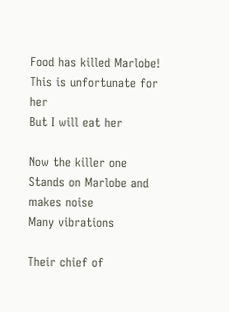Food has killed Marlobe!
This is unfortunate for her
But I will eat her

Now the killer one
Stands on Marlobe and makes noise
Many vibrations

Their chief of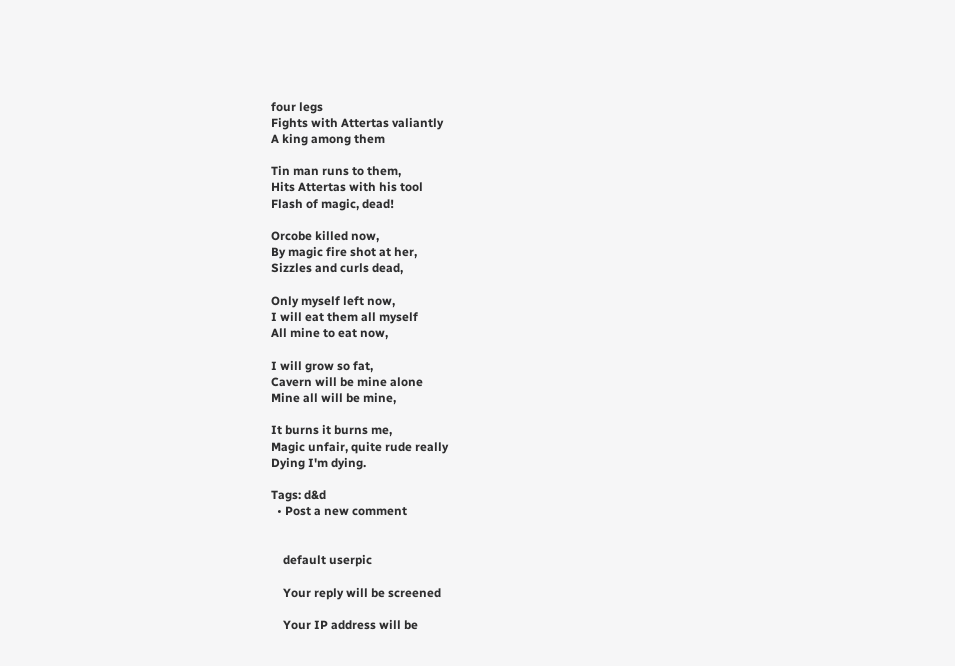four legs
Fights with Attertas valiantly
A king among them

Tin man runs to them,
Hits Attertas with his tool
Flash of magic, dead!

Orcobe killed now,
By magic fire shot at her,
Sizzles and curls dead,

Only myself left now,
I will eat them all myself
All mine to eat now,

I will grow so fat,
Cavern will be mine alone
Mine all will be mine,

It burns it burns me,
Magic unfair, quite rude really
Dying I'm dying.

Tags: d&d
  • Post a new comment


    default userpic

    Your reply will be screened

    Your IP address will be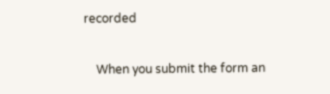recorded

    When you submit the form an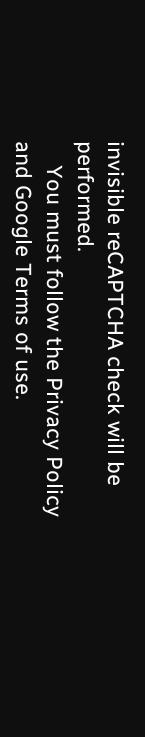invisible reCAPTCHA check will be performed.
    You must follow the Privacy Policy and Google Terms of use.